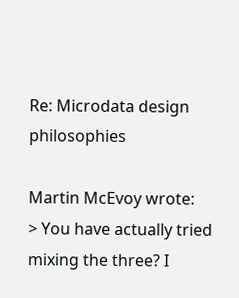Re: Microdata design philosophies

Martin McEvoy wrote:
> You have actually tried mixing the three? I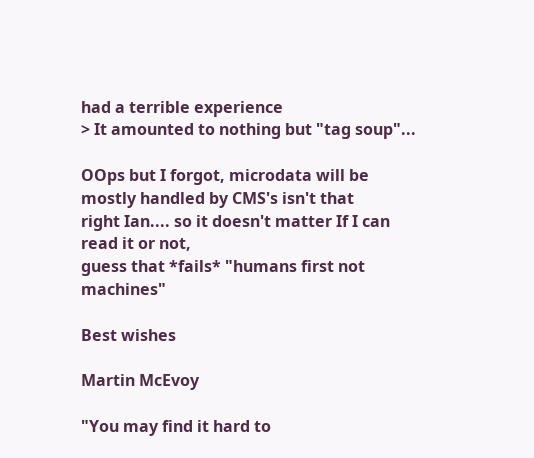had a terrible experience
> It amounted to nothing but "tag soup"...

OOps but I forgot, microdata will be mostly handled by CMS's isn't that
right Ian.... so it doesn't matter If I can read it or not,
guess that *fails* "humans first not machines"

Best wishes

Martin McEvoy

"You may find it hard to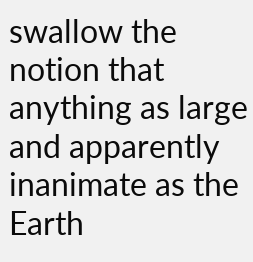swallow the notion that anything as large and apparently inanimate as the Earth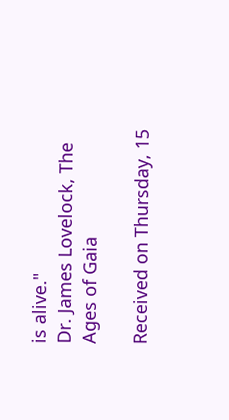is alive."
Dr. James Lovelock, The Ages of Gaia

Received on Thursday, 15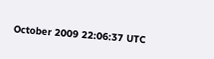October 2009 22:06:37 UTC